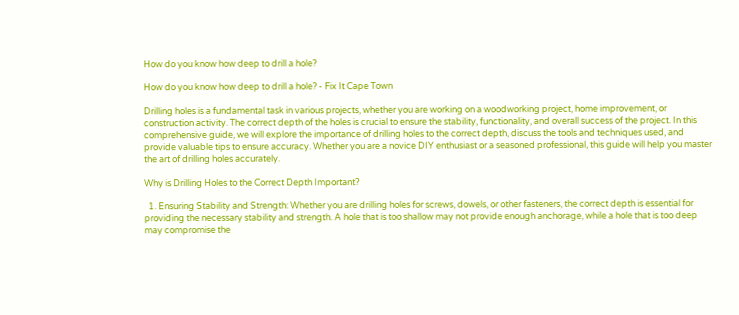How do you know how deep to drill a hole?

How do you know how deep to drill a hole? - Fix It Cape Town

Drilling holes is a fundamental task in various projects, whether you are working on a woodworking project, home improvement, or construction activity. The correct depth of the holes is crucial to ensure the stability, functionality, and overall success of the project. In this comprehensive guide, we will explore the importance of drilling holes to the correct depth, discuss the tools and techniques used, and provide valuable tips to ensure accuracy. Whether you are a novice DIY enthusiast or a seasoned professional, this guide will help you master the art of drilling holes accurately.

Why is Drilling Holes to the Correct Depth Important?

  1. Ensuring Stability and Strength: Whether you are drilling holes for screws, dowels, or other fasteners, the correct depth is essential for providing the necessary stability and strength. A hole that is too shallow may not provide enough anchorage, while a hole that is too deep may compromise the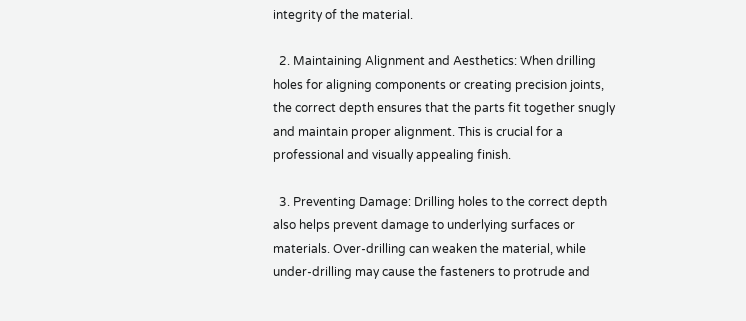integrity of the material.

  2. Maintaining Alignment and Aesthetics: When drilling holes for aligning components or creating precision joints, the correct depth ensures that the parts fit together snugly and maintain proper alignment. This is crucial for a professional and visually appealing finish.

  3. Preventing Damage: Drilling holes to the correct depth also helps prevent damage to underlying surfaces or materials. Over-drilling can weaken the material, while under-drilling may cause the fasteners to protrude and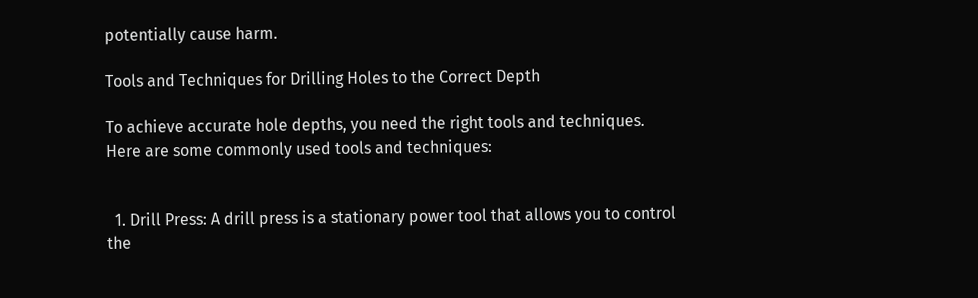potentially cause harm.

Tools and Techniques for Drilling Holes to the Correct Depth

To achieve accurate hole depths, you need the right tools and techniques. Here are some commonly used tools and techniques:


  1. Drill Press: A drill press is a stationary power tool that allows you to control the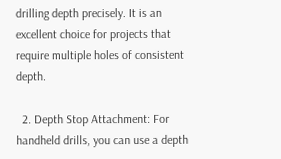drilling depth precisely. It is an excellent choice for projects that require multiple holes of consistent depth.

  2. Depth Stop Attachment: For handheld drills, you can use a depth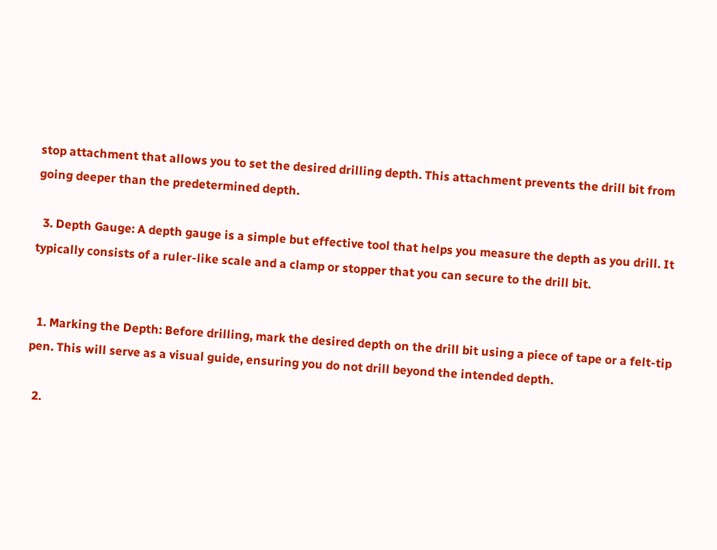stop attachment that allows you to set the desired drilling depth. This attachment prevents the drill bit from going deeper than the predetermined depth.

  3. Depth Gauge: A depth gauge is a simple but effective tool that helps you measure the depth as you drill. It typically consists of a ruler-like scale and a clamp or stopper that you can secure to the drill bit.


  1. Marking the Depth: Before drilling, mark the desired depth on the drill bit using a piece of tape or a felt-tip pen. This will serve as a visual guide, ensuring you do not drill beyond the intended depth.

  2.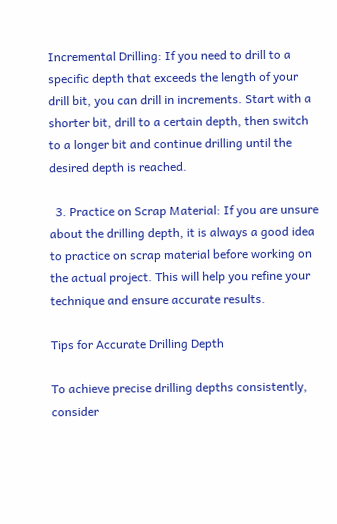Incremental Drilling: If you need to drill to a specific depth that exceeds the length of your drill bit, you can drill in increments. Start with a shorter bit, drill to a certain depth, then switch to a longer bit and continue drilling until the desired depth is reached.

  3. Practice on Scrap Material: If you are unsure about the drilling depth, it is always a good idea to practice on scrap material before working on the actual project. This will help you refine your technique and ensure accurate results.

Tips for Accurate Drilling Depth

To achieve precise drilling depths consistently, consider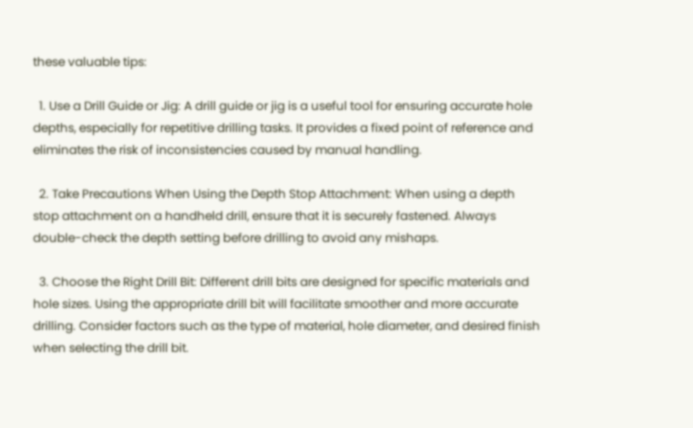these valuable tips:

  1. Use a Drill Guide or Jig: A drill guide or jig is a useful tool for ensuring accurate hole depths, especially for repetitive drilling tasks. It provides a fixed point of reference and eliminates the risk of inconsistencies caused by manual handling.

  2. Take Precautions When Using the Depth Stop Attachment: When using a depth stop attachment on a handheld drill, ensure that it is securely fastened. Always double-check the depth setting before drilling to avoid any mishaps.

  3. Choose the Right Drill Bit: Different drill bits are designed for specific materials and hole sizes. Using the appropriate drill bit will facilitate smoother and more accurate drilling. Consider factors such as the type of material, hole diameter, and desired finish when selecting the drill bit.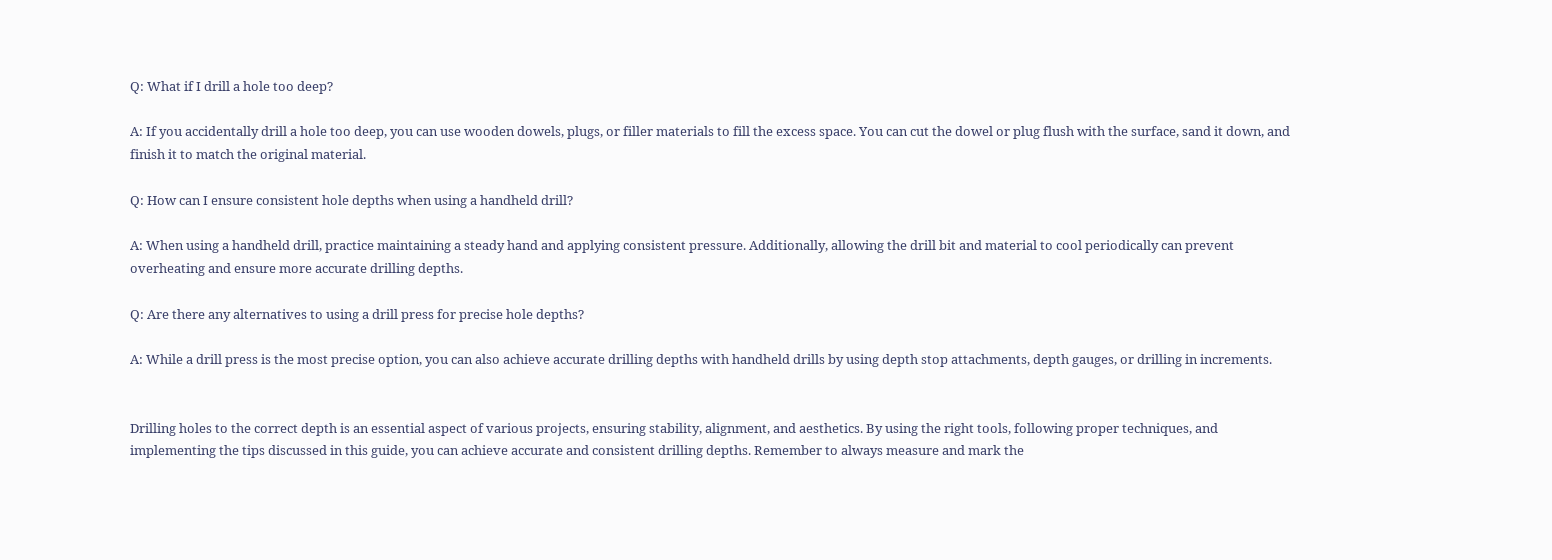Q: What if I drill a hole too deep?

A: If you accidentally drill a hole too deep, you can use wooden dowels, plugs, or filler materials to fill the excess space. You can cut the dowel or plug flush with the surface, sand it down, and finish it to match the original material.

Q: How can I ensure consistent hole depths when using a handheld drill?

A: When using a handheld drill, practice maintaining a steady hand and applying consistent pressure. Additionally, allowing the drill bit and material to cool periodically can prevent overheating and ensure more accurate drilling depths.

Q: Are there any alternatives to using a drill press for precise hole depths?

A: While a drill press is the most precise option, you can also achieve accurate drilling depths with handheld drills by using depth stop attachments, depth gauges, or drilling in increments.


Drilling holes to the correct depth is an essential aspect of various projects, ensuring stability, alignment, and aesthetics. By using the right tools, following proper techniques, and implementing the tips discussed in this guide, you can achieve accurate and consistent drilling depths. Remember to always measure and mark the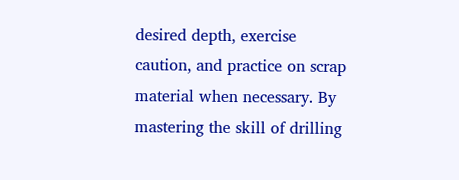desired depth, exercise caution, and practice on scrap material when necessary. By mastering the skill of drilling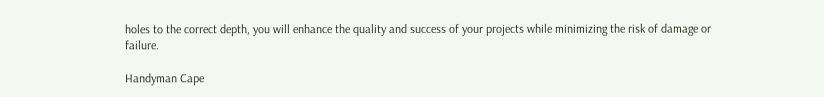holes to the correct depth, you will enhance the quality and success of your projects while minimizing the risk of damage or failure.

Handyman Cape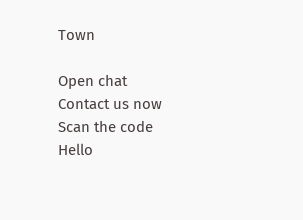Town

Open chat
Contact us now
Scan the code
Hello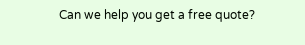Can we help you get a free quote?